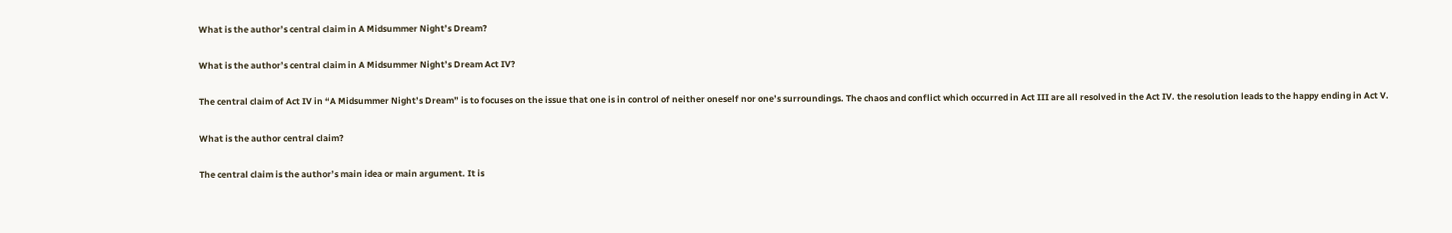What is the author’s central claim in A Midsummer Night’s Dream?

What is the author’s central claim in A Midsummer Night’s Dream Act IV?

The central claim of Act IV in “A Midsummer Night’s Dream” is to focuses on the issue that one is in control of neither oneself nor one’s surroundings. The chaos and conflict which occurred in Act III are all resolved in the Act IV. the resolution leads to the happy ending in Act V.

What is the author central claim?

The central claim is the author’s main idea or main argument. It is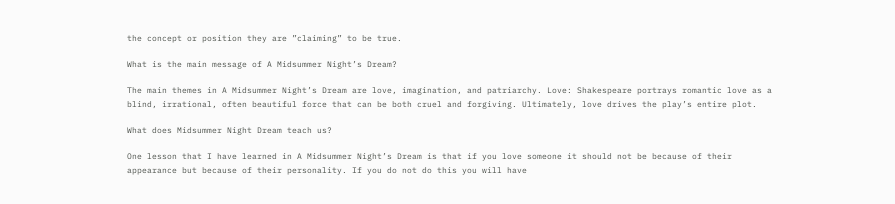the concept or position they are ”claiming” to be true.

What is the main message of A Midsummer Night’s Dream?

The main themes in A Midsummer Night’s Dream are love, imagination, and patriarchy. Love: Shakespeare portrays romantic love as a blind, irrational, often beautiful force that can be both cruel and forgiving. Ultimately, love drives the play’s entire plot.

What does Midsummer Night Dream teach us?

One lesson that I have learned in A Midsummer Night’s Dream is that if you love someone it should not be because of their appearance but because of their personality. If you do not do this you will have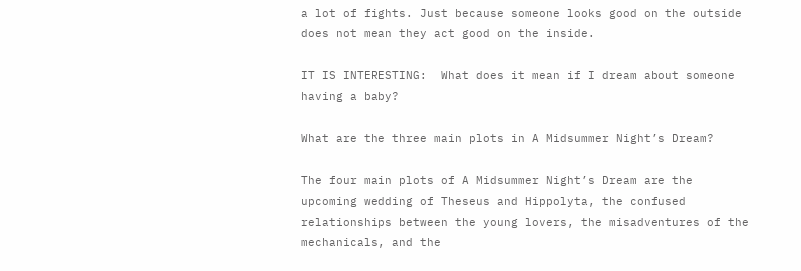a lot of fights. Just because someone looks good on the outside does not mean they act good on the inside.

IT IS INTERESTING:  What does it mean if I dream about someone having a baby?

What are the three main plots in A Midsummer Night’s Dream?

The four main plots of A Midsummer Night’s Dream are the upcoming wedding of Theseus and Hippolyta, the confused relationships between the young lovers, the misadventures of the mechanicals, and the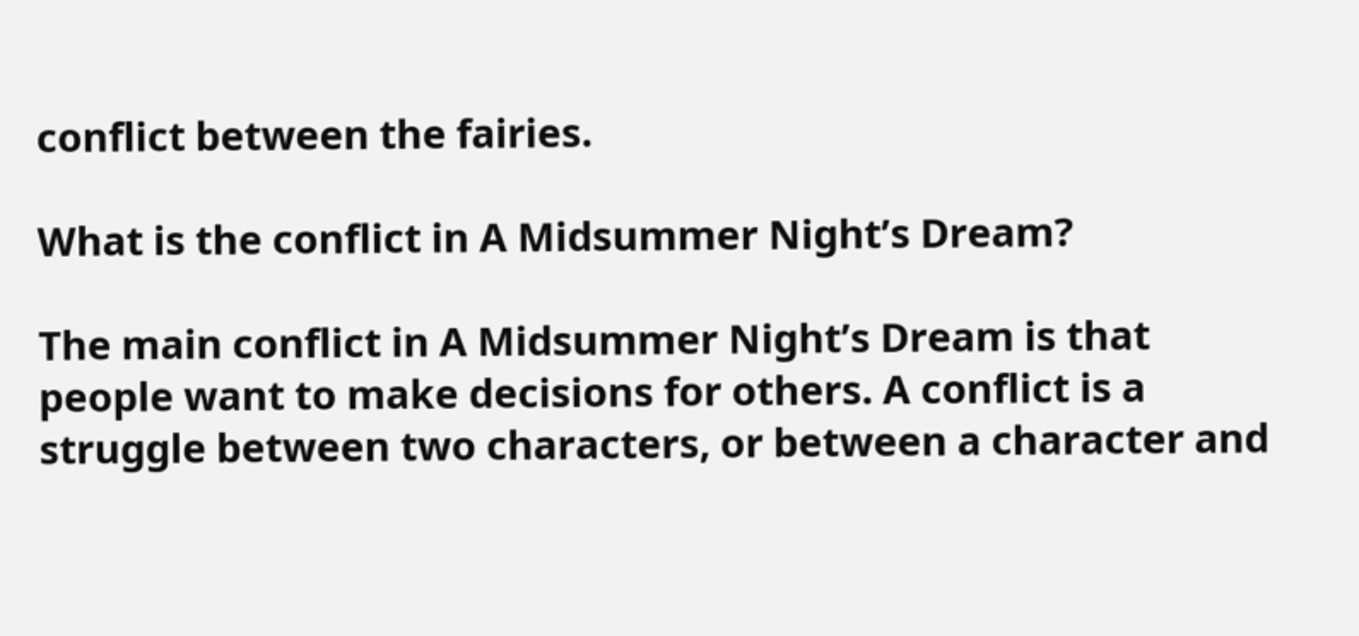conflict between the fairies.

What is the conflict in A Midsummer Night’s Dream?

The main conflict in A Midsummer Night’s Dream is that people want to make decisions for others. A conflict is a struggle between two characters, or between a character and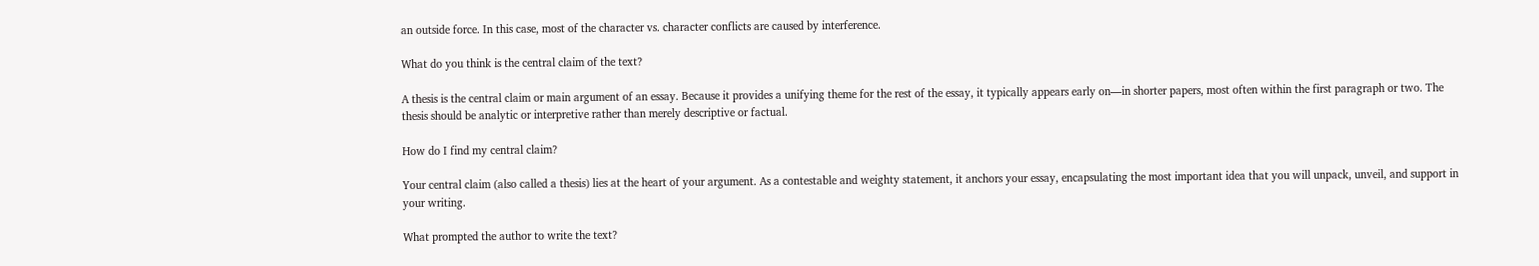an outside force. In this case, most of the character vs. character conflicts are caused by interference.

What do you think is the central claim of the text?

A thesis is the central claim or main argument of an essay. Because it provides a unifying theme for the rest of the essay, it typically appears early on—in shorter papers, most often within the first paragraph or two. The thesis should be analytic or interpretive rather than merely descriptive or factual.

How do I find my central claim?

Your central claim (also called a thesis) lies at the heart of your argument. As a contestable and weighty statement, it anchors your essay, encapsulating the most important idea that you will unpack, unveil, and support in your writing.

What prompted the author to write the text?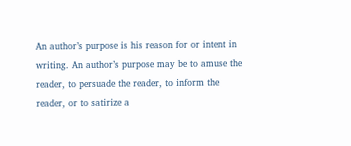An author’s purpose is his reason for or intent in writing. An author’s purpose may be to amuse the reader, to persuade the reader, to inform the reader, or to satirize a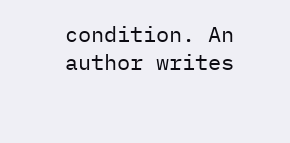condition. An author writes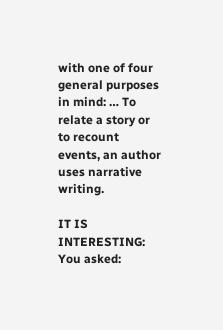with one of four general purposes in mind: … To relate a story or to recount events, an author uses narrative writing.

IT IS INTERESTING:  You asked: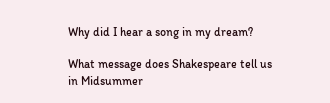Why did I hear a song in my dream?

What message does Shakespeare tell us in Midsummer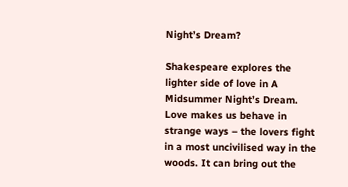Night’s Dream?

Shakespeare explores the lighter side of love in A Midsummer Night’s Dream. Love makes us behave in strange ways – the lovers fight in a most uncivilised way in the woods. It can bring out the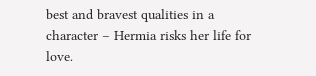best and bravest qualities in a character – Hermia risks her life for love.